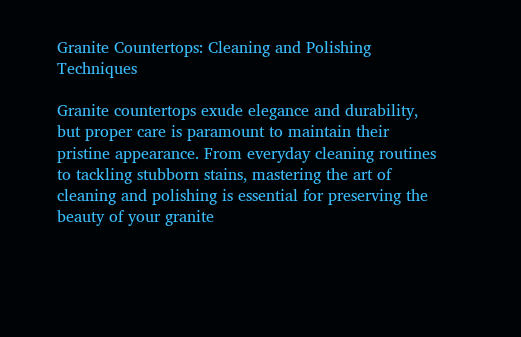Granite Countertops: Cleaning and Polishing Techniques

Granite countertops exude elegance and durability, but proper care is paramount to maintain their pristine appearance. From everyday cleaning routines to tackling stubborn stains, mastering the art of cleaning and polishing is essential for preserving the beauty of your granite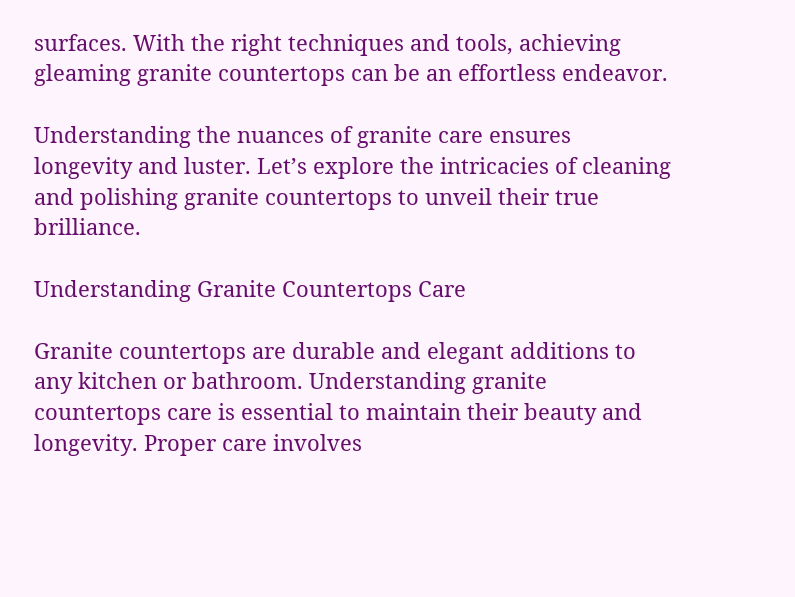surfaces. With the right techniques and tools, achieving gleaming granite countertops can be an effortless endeavor.

Understanding the nuances of granite care ensures longevity and luster. Let’s explore the intricacies of cleaning and polishing granite countertops to unveil their true brilliance.

Understanding Granite Countertops Care

Granite countertops are durable and elegant additions to any kitchen or bathroom. Understanding granite countertops care is essential to maintain their beauty and longevity. Proper care involves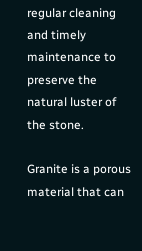regular cleaning and timely maintenance to preserve the natural luster of the stone.

Granite is a porous material that can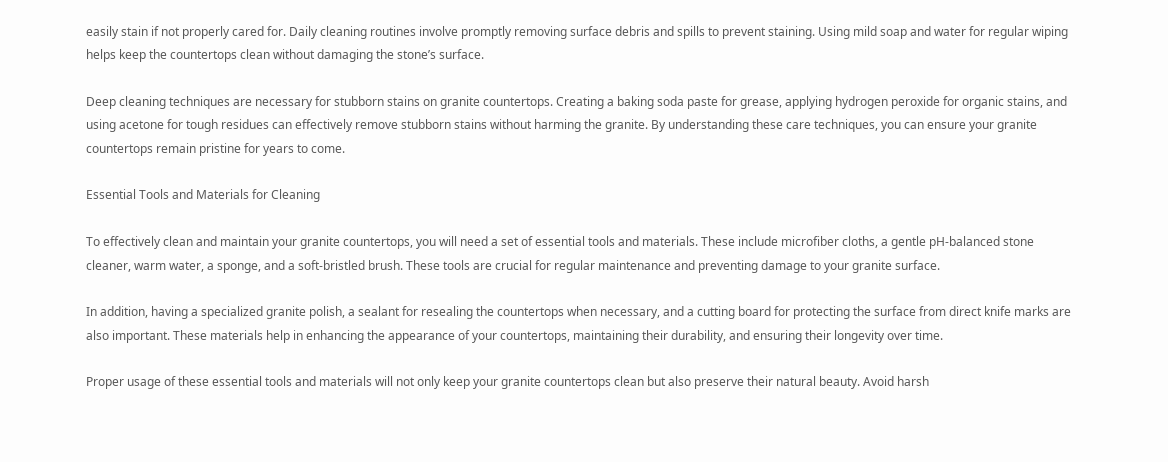easily stain if not properly cared for. Daily cleaning routines involve promptly removing surface debris and spills to prevent staining. Using mild soap and water for regular wiping helps keep the countertops clean without damaging the stone’s surface.

Deep cleaning techniques are necessary for stubborn stains on granite countertops. Creating a baking soda paste for grease, applying hydrogen peroxide for organic stains, and using acetone for tough residues can effectively remove stubborn stains without harming the granite. By understanding these care techniques, you can ensure your granite countertops remain pristine for years to come.

Essential Tools and Materials for Cleaning

To effectively clean and maintain your granite countertops, you will need a set of essential tools and materials. These include microfiber cloths, a gentle pH-balanced stone cleaner, warm water, a sponge, and a soft-bristled brush. These tools are crucial for regular maintenance and preventing damage to your granite surface.

In addition, having a specialized granite polish, a sealant for resealing the countertops when necessary, and a cutting board for protecting the surface from direct knife marks are also important. These materials help in enhancing the appearance of your countertops, maintaining their durability, and ensuring their longevity over time.

Proper usage of these essential tools and materials will not only keep your granite countertops clean but also preserve their natural beauty. Avoid harsh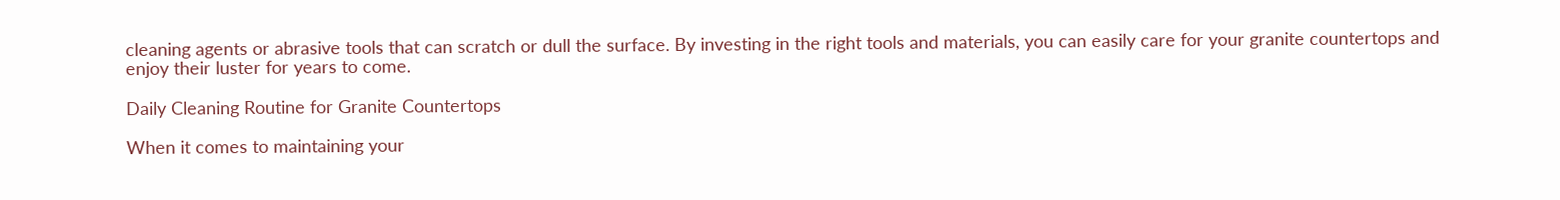cleaning agents or abrasive tools that can scratch or dull the surface. By investing in the right tools and materials, you can easily care for your granite countertops and enjoy their luster for years to come.

Daily Cleaning Routine for Granite Countertops

When it comes to maintaining your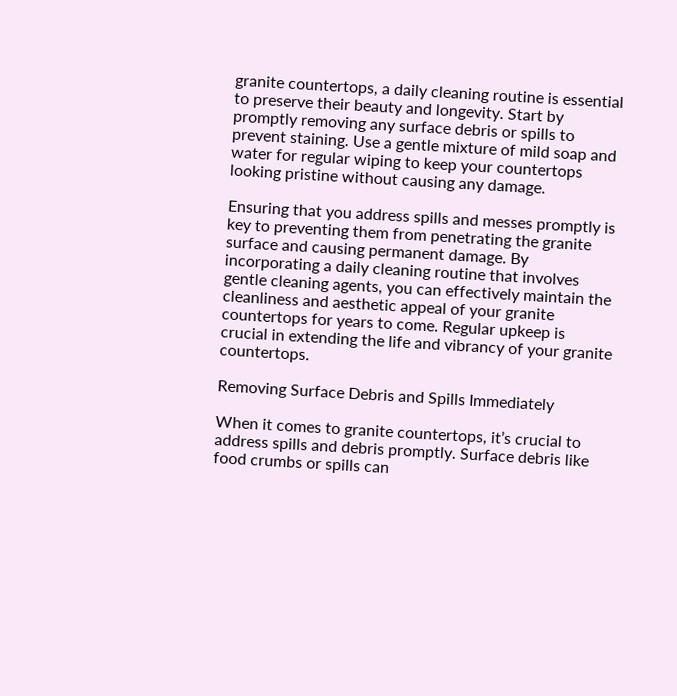granite countertops, a daily cleaning routine is essential to preserve their beauty and longevity. Start by promptly removing any surface debris or spills to prevent staining. Use a gentle mixture of mild soap and water for regular wiping to keep your countertops looking pristine without causing any damage.

Ensuring that you address spills and messes promptly is key to preventing them from penetrating the granite surface and causing permanent damage. By incorporating a daily cleaning routine that involves gentle cleaning agents, you can effectively maintain the cleanliness and aesthetic appeal of your granite countertops for years to come. Regular upkeep is crucial in extending the life and vibrancy of your granite countertops.

Removing Surface Debris and Spills Immediately

When it comes to granite countertops, it’s crucial to address spills and debris promptly. Surface debris like food crumbs or spills can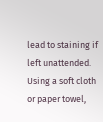lead to staining if left unattended. Using a soft cloth or paper towel,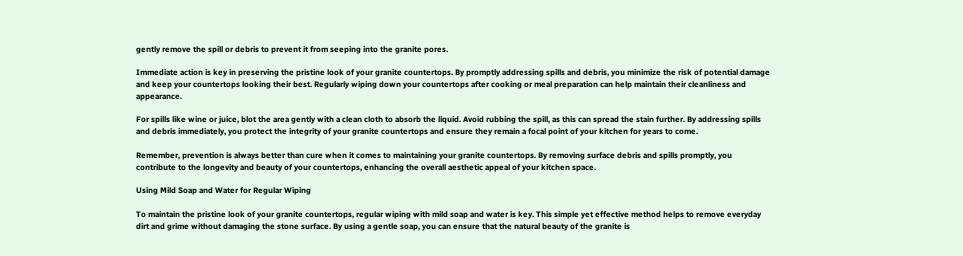gently remove the spill or debris to prevent it from seeping into the granite pores.

Immediate action is key in preserving the pristine look of your granite countertops. By promptly addressing spills and debris, you minimize the risk of potential damage and keep your countertops looking their best. Regularly wiping down your countertops after cooking or meal preparation can help maintain their cleanliness and appearance.

For spills like wine or juice, blot the area gently with a clean cloth to absorb the liquid. Avoid rubbing the spill, as this can spread the stain further. By addressing spills and debris immediately, you protect the integrity of your granite countertops and ensure they remain a focal point of your kitchen for years to come.

Remember, prevention is always better than cure when it comes to maintaining your granite countertops. By removing surface debris and spills promptly, you contribute to the longevity and beauty of your countertops, enhancing the overall aesthetic appeal of your kitchen space.

Using Mild Soap and Water for Regular Wiping

To maintain the pristine look of your granite countertops, regular wiping with mild soap and water is key. This simple yet effective method helps to remove everyday dirt and grime without damaging the stone surface. By using a gentle soap, you can ensure that the natural beauty of the granite is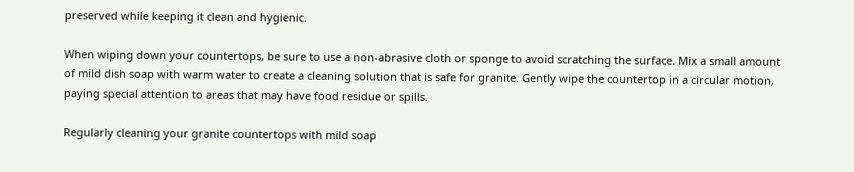preserved while keeping it clean and hygienic.

When wiping down your countertops, be sure to use a non-abrasive cloth or sponge to avoid scratching the surface. Mix a small amount of mild dish soap with warm water to create a cleaning solution that is safe for granite. Gently wipe the countertop in a circular motion, paying special attention to areas that may have food residue or spills.

Regularly cleaning your granite countertops with mild soap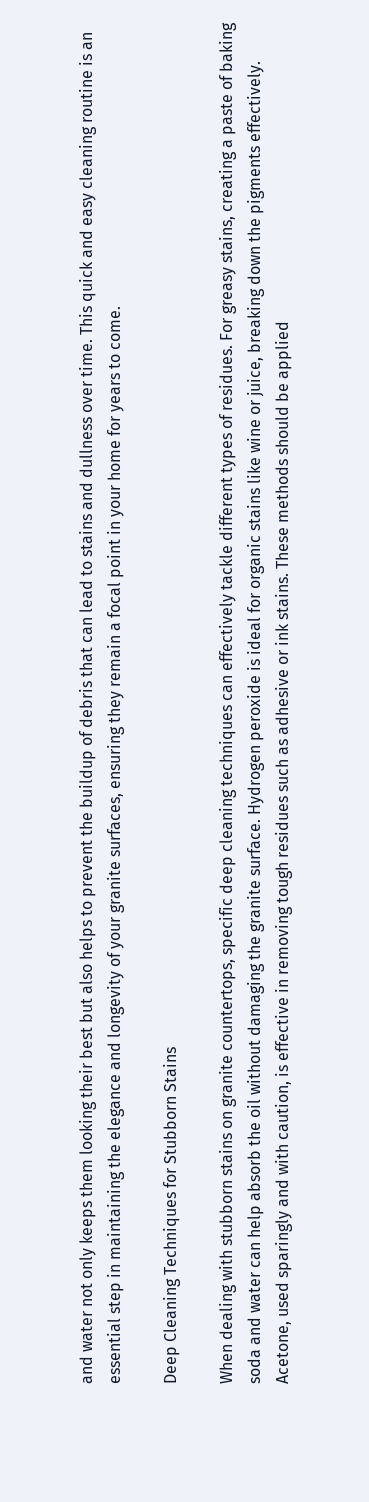and water not only keeps them looking their best but also helps to prevent the buildup of debris that can lead to stains and dullness over time. This quick and easy cleaning routine is an essential step in maintaining the elegance and longevity of your granite surfaces, ensuring they remain a focal point in your home for years to come.

Deep Cleaning Techniques for Stubborn Stains

When dealing with stubborn stains on granite countertops, specific deep cleaning techniques can effectively tackle different types of residues. For greasy stains, creating a paste of baking soda and water can help absorb the oil without damaging the granite surface. Hydrogen peroxide is ideal for organic stains like wine or juice, breaking down the pigments effectively. Acetone, used sparingly and with caution, is effective in removing tough residues such as adhesive or ink stains. These methods should be applied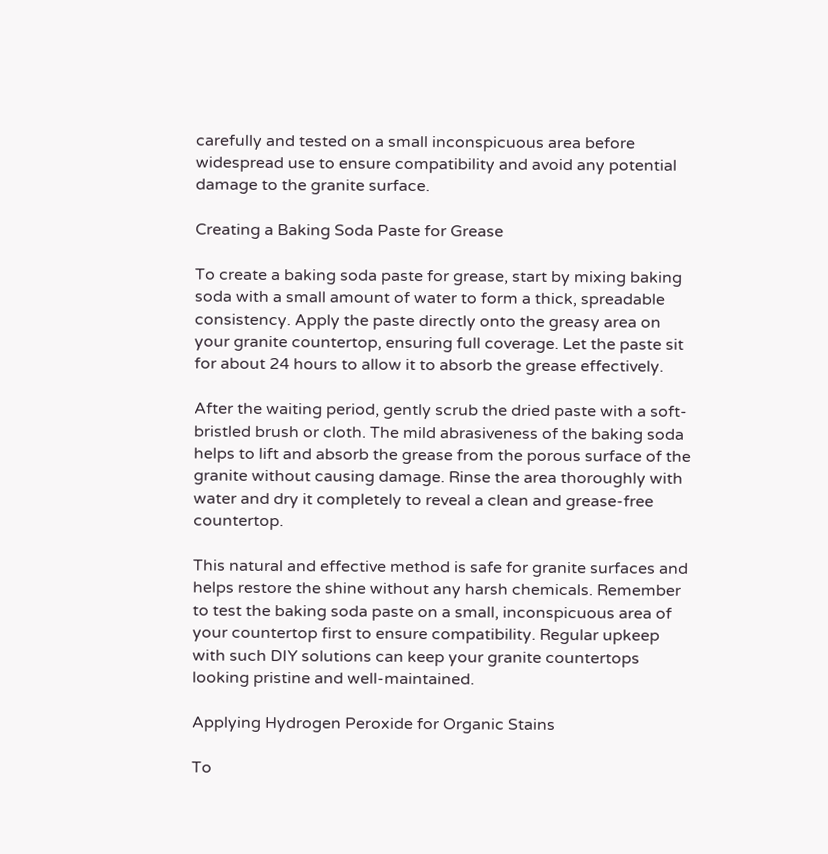carefully and tested on a small inconspicuous area before widespread use to ensure compatibility and avoid any potential damage to the granite surface.

Creating a Baking Soda Paste for Grease

To create a baking soda paste for grease, start by mixing baking soda with a small amount of water to form a thick, spreadable consistency. Apply the paste directly onto the greasy area on your granite countertop, ensuring full coverage. Let the paste sit for about 24 hours to allow it to absorb the grease effectively.

After the waiting period, gently scrub the dried paste with a soft-bristled brush or cloth. The mild abrasiveness of the baking soda helps to lift and absorb the grease from the porous surface of the granite without causing damage. Rinse the area thoroughly with water and dry it completely to reveal a clean and grease-free countertop.

This natural and effective method is safe for granite surfaces and helps restore the shine without any harsh chemicals. Remember to test the baking soda paste on a small, inconspicuous area of your countertop first to ensure compatibility. Regular upkeep with such DIY solutions can keep your granite countertops looking pristine and well-maintained.

Applying Hydrogen Peroxide for Organic Stains

To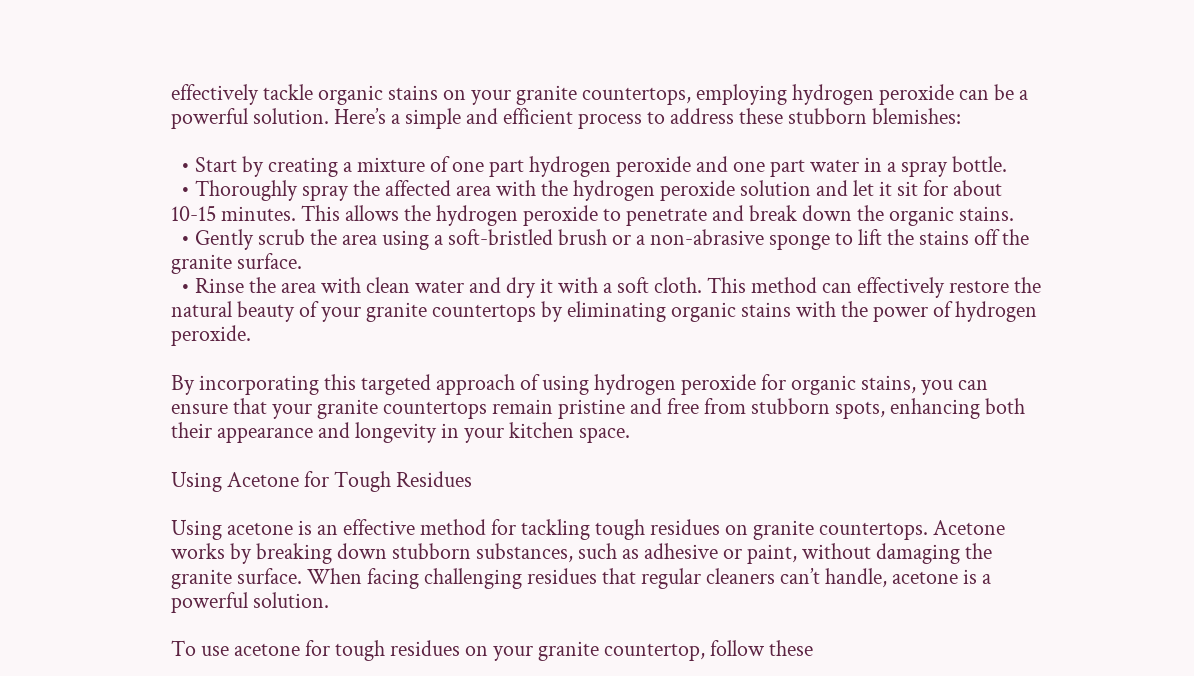effectively tackle organic stains on your granite countertops, employing hydrogen peroxide can be a powerful solution. Here’s a simple and efficient process to address these stubborn blemishes:

  • Start by creating a mixture of one part hydrogen peroxide and one part water in a spray bottle.
  • Thoroughly spray the affected area with the hydrogen peroxide solution and let it sit for about 10-15 minutes. This allows the hydrogen peroxide to penetrate and break down the organic stains.
  • Gently scrub the area using a soft-bristled brush or a non-abrasive sponge to lift the stains off the granite surface.
  • Rinse the area with clean water and dry it with a soft cloth. This method can effectively restore the natural beauty of your granite countertops by eliminating organic stains with the power of hydrogen peroxide.

By incorporating this targeted approach of using hydrogen peroxide for organic stains, you can ensure that your granite countertops remain pristine and free from stubborn spots, enhancing both their appearance and longevity in your kitchen space.

Using Acetone for Tough Residues

Using acetone is an effective method for tackling tough residues on granite countertops. Acetone works by breaking down stubborn substances, such as adhesive or paint, without damaging the granite surface. When facing challenging residues that regular cleaners can’t handle, acetone is a powerful solution.

To use acetone for tough residues on your granite countertop, follow these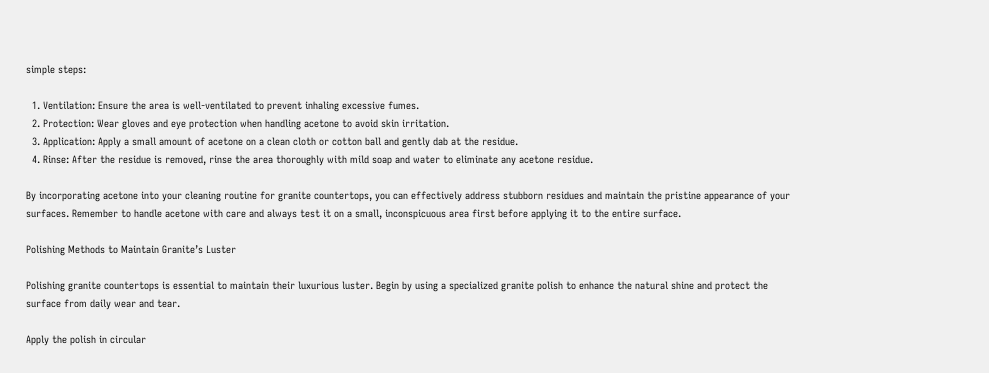simple steps:

  1. Ventilation: Ensure the area is well-ventilated to prevent inhaling excessive fumes.
  2. Protection: Wear gloves and eye protection when handling acetone to avoid skin irritation.
  3. Application: Apply a small amount of acetone on a clean cloth or cotton ball and gently dab at the residue.
  4. Rinse: After the residue is removed, rinse the area thoroughly with mild soap and water to eliminate any acetone residue.

By incorporating acetone into your cleaning routine for granite countertops, you can effectively address stubborn residues and maintain the pristine appearance of your surfaces. Remember to handle acetone with care and always test it on a small, inconspicuous area first before applying it to the entire surface.

Polishing Methods to Maintain Granite’s Luster

Polishing granite countertops is essential to maintain their luxurious luster. Begin by using a specialized granite polish to enhance the natural shine and protect the surface from daily wear and tear.

Apply the polish in circular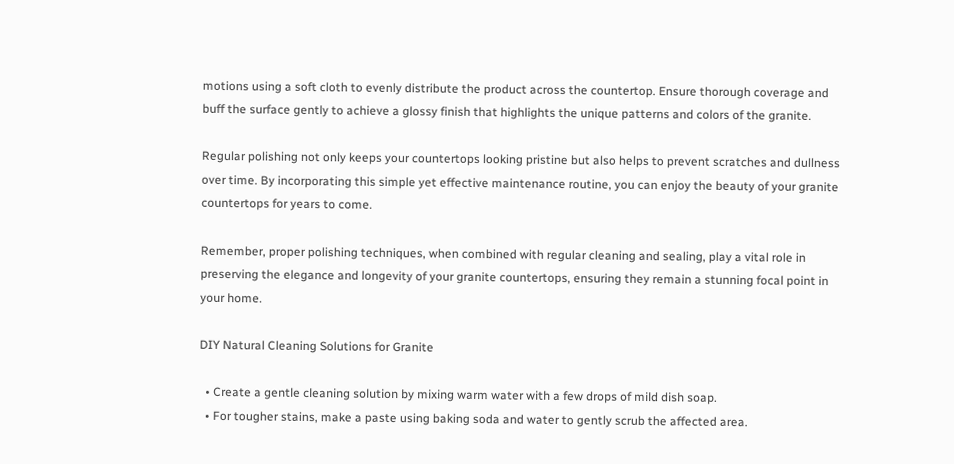motions using a soft cloth to evenly distribute the product across the countertop. Ensure thorough coverage and buff the surface gently to achieve a glossy finish that highlights the unique patterns and colors of the granite.

Regular polishing not only keeps your countertops looking pristine but also helps to prevent scratches and dullness over time. By incorporating this simple yet effective maintenance routine, you can enjoy the beauty of your granite countertops for years to come.

Remember, proper polishing techniques, when combined with regular cleaning and sealing, play a vital role in preserving the elegance and longevity of your granite countertops, ensuring they remain a stunning focal point in your home.

DIY Natural Cleaning Solutions for Granite

  • Create a gentle cleaning solution by mixing warm water with a few drops of mild dish soap.
  • For tougher stains, make a paste using baking soda and water to gently scrub the affected area.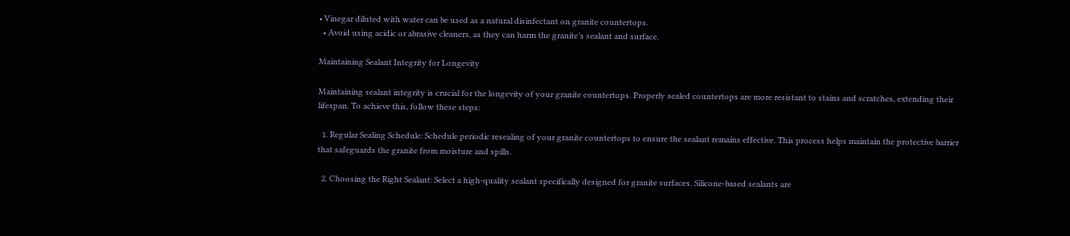• Vinegar diluted with water can be used as a natural disinfectant on granite countertops.
  • Avoid using acidic or abrasive cleaners, as they can harm the granite’s sealant and surface.

Maintaining Sealant Integrity for Longevity

Maintaining sealant integrity is crucial for the longevity of your granite countertops. Properly sealed countertops are more resistant to stains and scratches, extending their lifespan. To achieve this, follow these steps:

  1. Regular Sealing Schedule: Schedule periodic resealing of your granite countertops to ensure the sealant remains effective. This process helps maintain the protective barrier that safeguards the granite from moisture and spills.

  2. Choosing the Right Sealant: Select a high-quality sealant specifically designed for granite surfaces. Silicone-based sealants are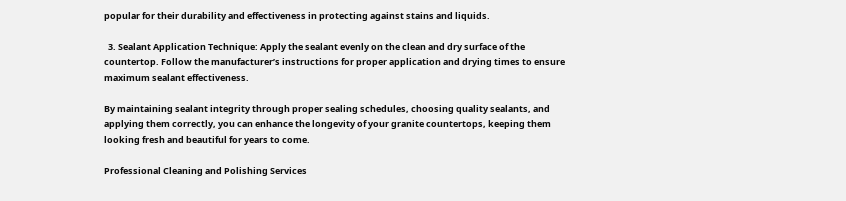popular for their durability and effectiveness in protecting against stains and liquids.

  3. Sealant Application Technique: Apply the sealant evenly on the clean and dry surface of the countertop. Follow the manufacturer’s instructions for proper application and drying times to ensure maximum sealant effectiveness.

By maintaining sealant integrity through proper sealing schedules, choosing quality sealants, and applying them correctly, you can enhance the longevity of your granite countertops, keeping them looking fresh and beautiful for years to come.

Professional Cleaning and Polishing Services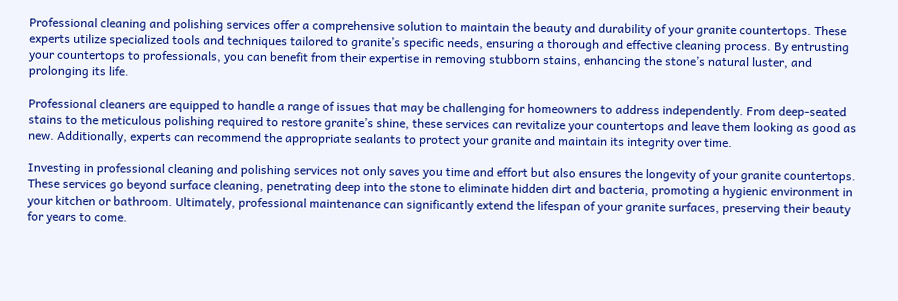Professional cleaning and polishing services offer a comprehensive solution to maintain the beauty and durability of your granite countertops. These experts utilize specialized tools and techniques tailored to granite’s specific needs, ensuring a thorough and effective cleaning process. By entrusting your countertops to professionals, you can benefit from their expertise in removing stubborn stains, enhancing the stone’s natural luster, and prolonging its life.

Professional cleaners are equipped to handle a range of issues that may be challenging for homeowners to address independently. From deep-seated stains to the meticulous polishing required to restore granite’s shine, these services can revitalize your countertops and leave them looking as good as new. Additionally, experts can recommend the appropriate sealants to protect your granite and maintain its integrity over time.

Investing in professional cleaning and polishing services not only saves you time and effort but also ensures the longevity of your granite countertops. These services go beyond surface cleaning, penetrating deep into the stone to eliminate hidden dirt and bacteria, promoting a hygienic environment in your kitchen or bathroom. Ultimately, professional maintenance can significantly extend the lifespan of your granite surfaces, preserving their beauty for years to come.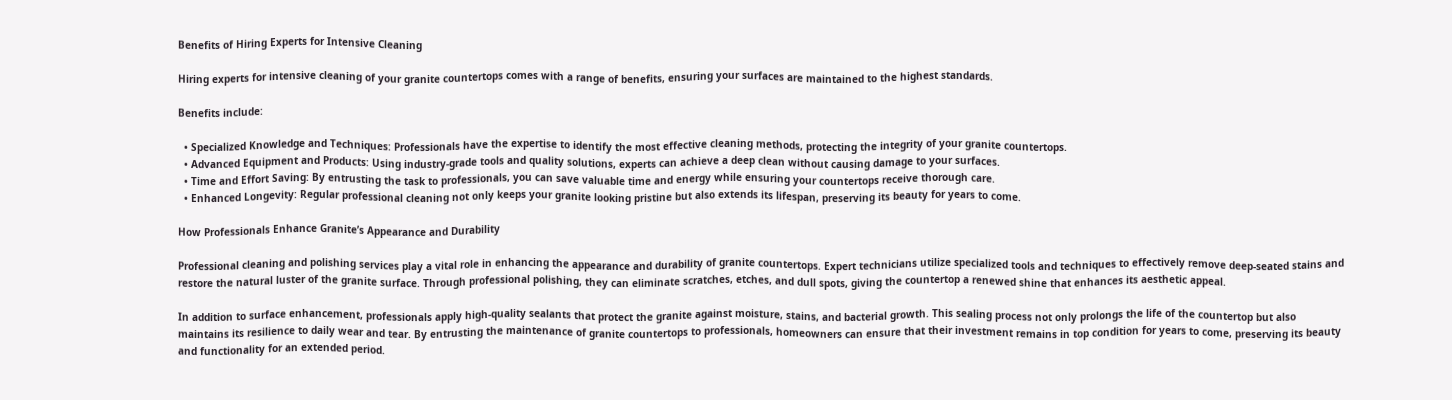Benefits of Hiring Experts for Intensive Cleaning

Hiring experts for intensive cleaning of your granite countertops comes with a range of benefits, ensuring your surfaces are maintained to the highest standards.

Benefits include:

  • Specialized Knowledge and Techniques: Professionals have the expertise to identify the most effective cleaning methods, protecting the integrity of your granite countertops.
  • Advanced Equipment and Products: Using industry-grade tools and quality solutions, experts can achieve a deep clean without causing damage to your surfaces.
  • Time and Effort Saving: By entrusting the task to professionals, you can save valuable time and energy while ensuring your countertops receive thorough care.
  • Enhanced Longevity: Regular professional cleaning not only keeps your granite looking pristine but also extends its lifespan, preserving its beauty for years to come.

How Professionals Enhance Granite’s Appearance and Durability

Professional cleaning and polishing services play a vital role in enhancing the appearance and durability of granite countertops. Expert technicians utilize specialized tools and techniques to effectively remove deep-seated stains and restore the natural luster of the granite surface. Through professional polishing, they can eliminate scratches, etches, and dull spots, giving the countertop a renewed shine that enhances its aesthetic appeal.

In addition to surface enhancement, professionals apply high-quality sealants that protect the granite against moisture, stains, and bacterial growth. This sealing process not only prolongs the life of the countertop but also maintains its resilience to daily wear and tear. By entrusting the maintenance of granite countertops to professionals, homeowners can ensure that their investment remains in top condition for years to come, preserving its beauty and functionality for an extended period.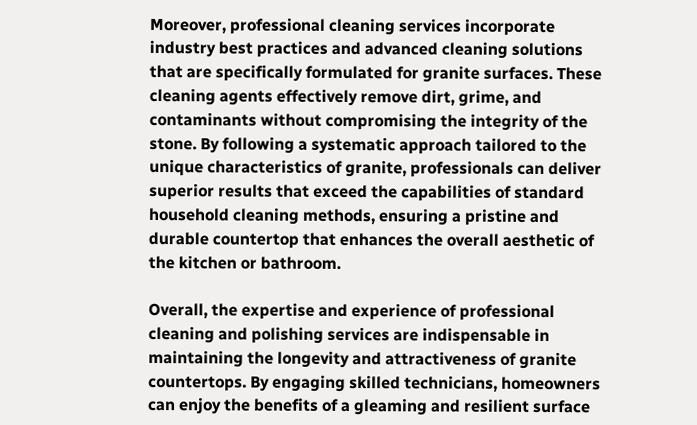Moreover, professional cleaning services incorporate industry best practices and advanced cleaning solutions that are specifically formulated for granite surfaces. These cleaning agents effectively remove dirt, grime, and contaminants without compromising the integrity of the stone. By following a systematic approach tailored to the unique characteristics of granite, professionals can deliver superior results that exceed the capabilities of standard household cleaning methods, ensuring a pristine and durable countertop that enhances the overall aesthetic of the kitchen or bathroom.

Overall, the expertise and experience of professional cleaning and polishing services are indispensable in maintaining the longevity and attractiveness of granite countertops. By engaging skilled technicians, homeowners can enjoy the benefits of a gleaming and resilient surface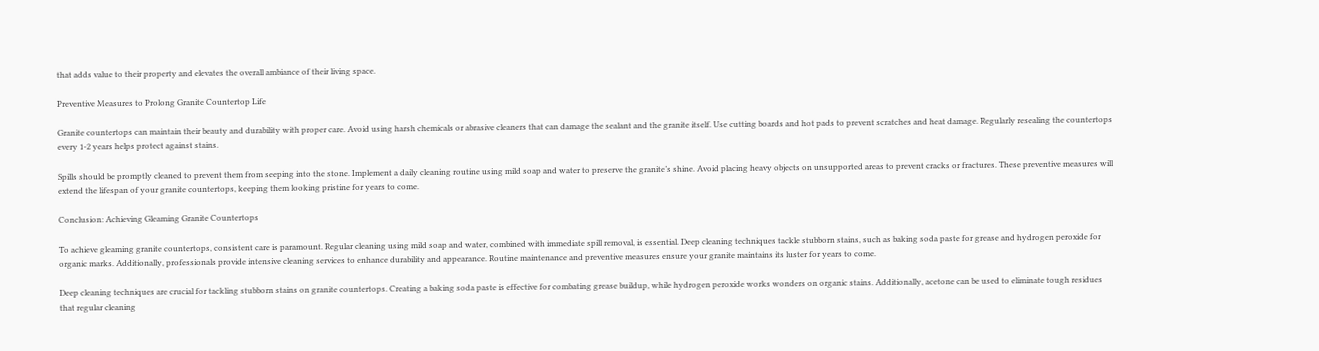that adds value to their property and elevates the overall ambiance of their living space.

Preventive Measures to Prolong Granite Countertop Life

Granite countertops can maintain their beauty and durability with proper care. Avoid using harsh chemicals or abrasive cleaners that can damage the sealant and the granite itself. Use cutting boards and hot pads to prevent scratches and heat damage. Regularly resealing the countertops every 1-2 years helps protect against stains.

Spills should be promptly cleaned to prevent them from seeping into the stone. Implement a daily cleaning routine using mild soap and water to preserve the granite’s shine. Avoid placing heavy objects on unsupported areas to prevent cracks or fractures. These preventive measures will extend the lifespan of your granite countertops, keeping them looking pristine for years to come.

Conclusion: Achieving Gleaming Granite Countertops

To achieve gleaming granite countertops, consistent care is paramount. Regular cleaning using mild soap and water, combined with immediate spill removal, is essential. Deep cleaning techniques tackle stubborn stains, such as baking soda paste for grease and hydrogen peroxide for organic marks. Additionally, professionals provide intensive cleaning services to enhance durability and appearance. Routine maintenance and preventive measures ensure your granite maintains its luster for years to come.

Deep cleaning techniques are crucial for tackling stubborn stains on granite countertops. Creating a baking soda paste is effective for combating grease buildup, while hydrogen peroxide works wonders on organic stains. Additionally, acetone can be used to eliminate tough residues that regular cleaning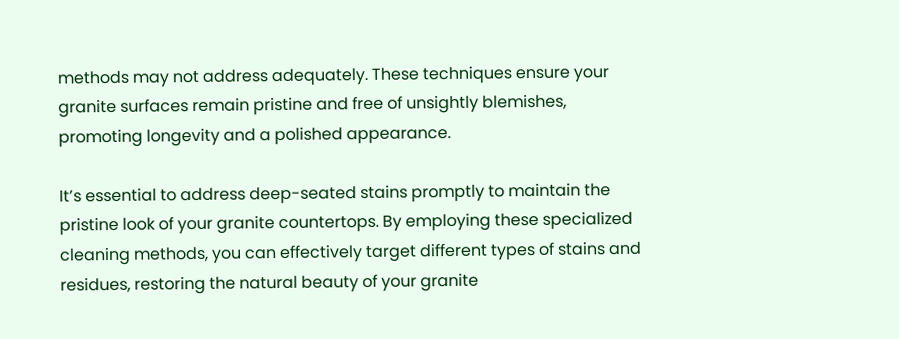methods may not address adequately. These techniques ensure your granite surfaces remain pristine and free of unsightly blemishes, promoting longevity and a polished appearance.

It’s essential to address deep-seated stains promptly to maintain the pristine look of your granite countertops. By employing these specialized cleaning methods, you can effectively target different types of stains and residues, restoring the natural beauty of your granite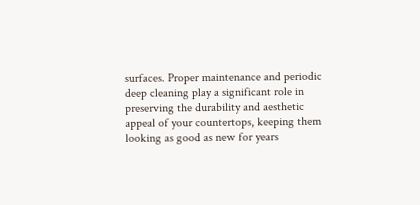surfaces. Proper maintenance and periodic deep cleaning play a significant role in preserving the durability and aesthetic appeal of your countertops, keeping them looking as good as new for years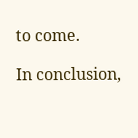to come.

In conclusion,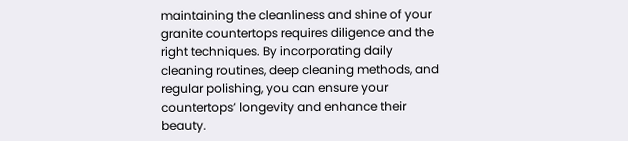maintaining the cleanliness and shine of your granite countertops requires diligence and the right techniques. By incorporating daily cleaning routines, deep cleaning methods, and regular polishing, you can ensure your countertops’ longevity and enhance their beauty.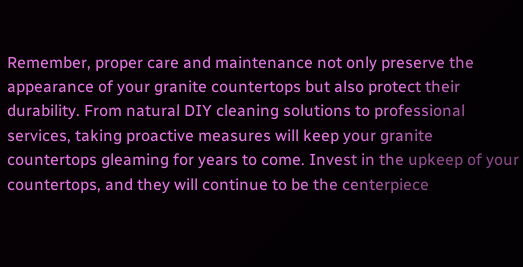Remember, proper care and maintenance not only preserve the appearance of your granite countertops but also protect their durability. From natural DIY cleaning solutions to professional services, taking proactive measures will keep your granite countertops gleaming for years to come. Invest in the upkeep of your countertops, and they will continue to be the centerpiece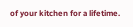of your kitchen for a lifetime.